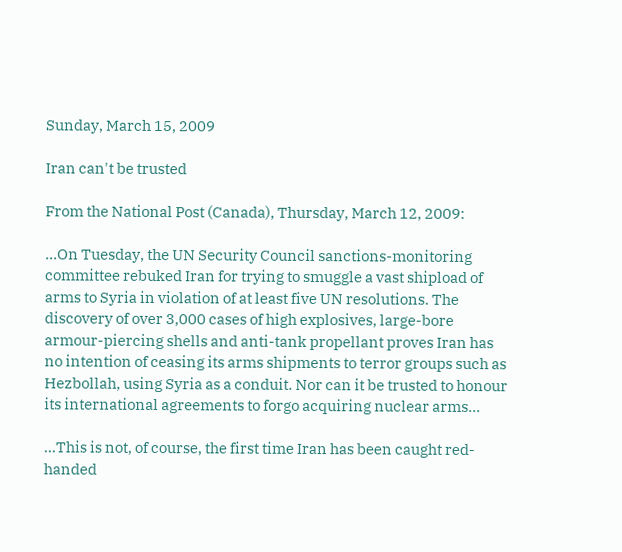Sunday, March 15, 2009

Iran can't be trusted

From the National Post (Canada), Thursday, March 12, 2009:

...On Tuesday, the UN Security Council sanctions-monitoring committee rebuked Iran for trying to smuggle a vast shipload of arms to Syria in violation of at least five UN resolutions. The discovery of over 3,000 cases of high explosives, large-bore armour-piercing shells and anti-tank propellant proves Iran has no intention of ceasing its arms shipments to terror groups such as Hezbollah, using Syria as a conduit. Nor can it be trusted to honour its international agreements to forgo acquiring nuclear arms...

...This is not, of course, the first time Iran has been caught red-handed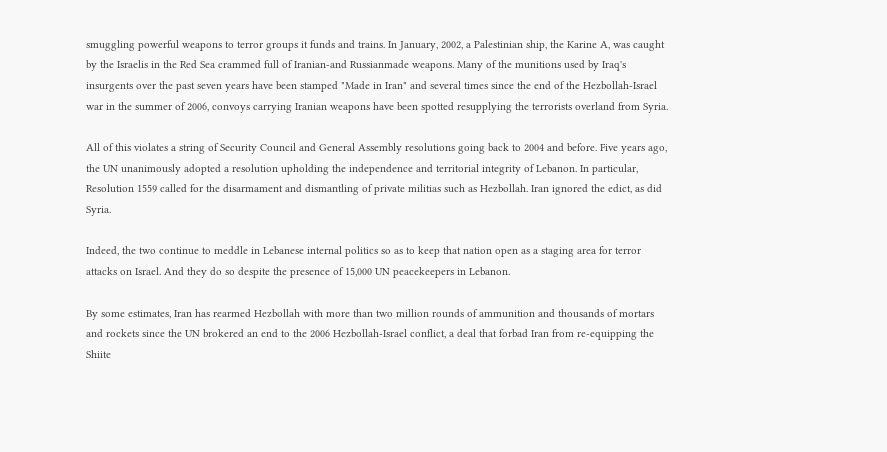smuggling powerful weapons to terror groups it funds and trains. In January, 2002, a Palestinian ship, the Karine A, was caught by the Israelis in the Red Sea crammed full of Iranian-and Russianmade weapons. Many of the munitions used by Iraq's insurgents over the past seven years have been stamped "Made in Iran" and several times since the end of the Hezbollah-Israel war in the summer of 2006, convoys carrying Iranian weapons have been spotted resupplying the terrorists overland from Syria.

All of this violates a string of Security Council and General Assembly resolutions going back to 2004 and before. Five years ago, the UN unanimously adopted a resolution upholding the independence and territorial integrity of Lebanon. In particular, Resolution 1559 called for the disarmament and dismantling of private militias such as Hezbollah. Iran ignored the edict, as did Syria.

Indeed, the two continue to meddle in Lebanese internal politics so as to keep that nation open as a staging area for terror attacks on Israel. And they do so despite the presence of 15,000 UN peacekeepers in Lebanon.

By some estimates, Iran has rearmed Hezbollah with more than two million rounds of ammunition and thousands of mortars and rockets since the UN brokered an end to the 2006 Hezbollah-Israel conflict, a deal that forbad Iran from re-equipping the Shiite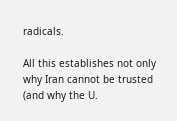radicals.

All this establishes not only why Iran cannot be trusted (and why the U.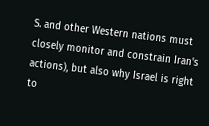S. and other Western nations must closely monitor and constrain Iran's actions), but also why Israel is right to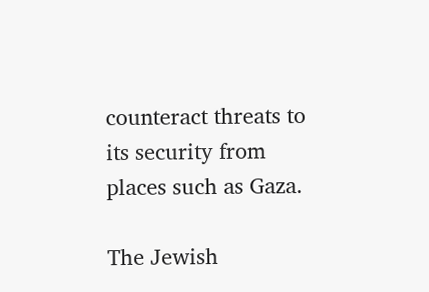counteract threats to its security from places such as Gaza.

The Jewish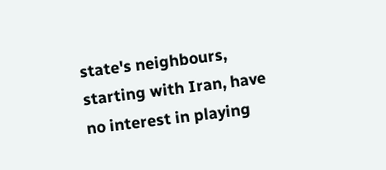state's neighbours, starting with Iran, have no interest in playing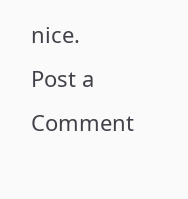nice.
Post a Comment